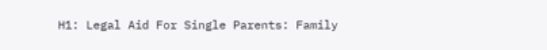H1: Legal Aid For Single Parents: Family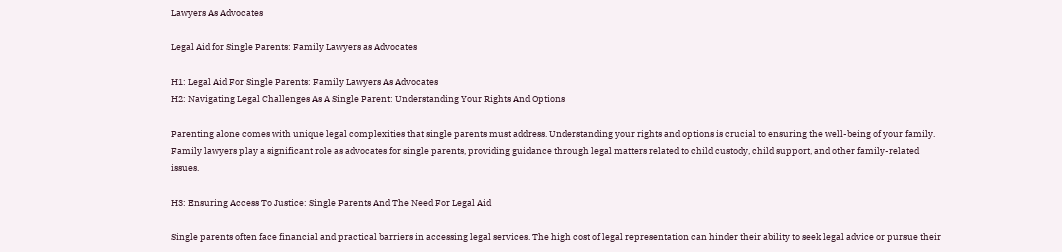Lawyers As Advocates

Legal Aid for Single Parents: Family Lawyers as Advocates

H1: Legal Aid For Single Parents: Family Lawyers As Advocates
H2: Navigating Legal Challenges As A Single Parent: Understanding Your Rights And Options

Parenting alone comes with unique legal complexities that single parents must address. Understanding your rights and options is crucial to ensuring the well-being of your family. Family lawyers play a significant role as advocates for single parents, providing guidance through legal matters related to child custody, child support, and other family-related issues.

H3: Ensuring Access To Justice: Single Parents And The Need For Legal Aid

Single parents often face financial and practical barriers in accessing legal services. The high cost of legal representation can hinder their ability to seek legal advice or pursue their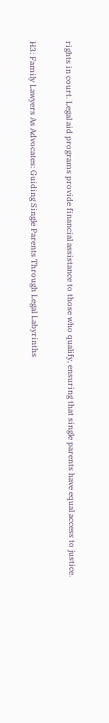rights in court. Legal aid programs provide financial assistance to those who qualify, ensuring that single parents have equal access to justice.

H3: Family Lawyers As Advocates: Guiding Single Parents Through Legal Labyrinths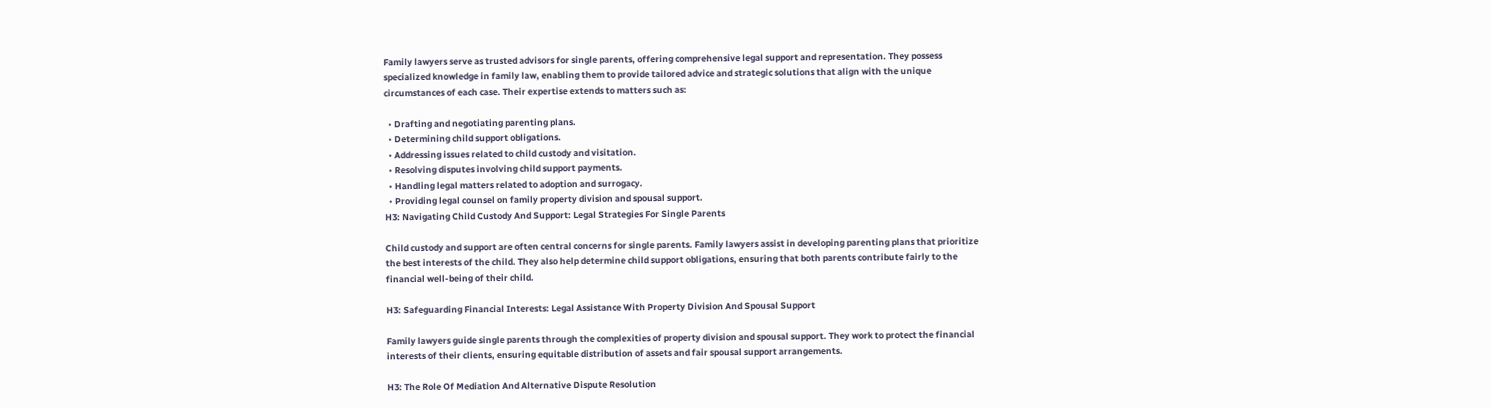Family lawyers serve as trusted advisors for single parents, offering comprehensive legal support and representation. They possess specialized knowledge in family law, enabling them to provide tailored advice and strategic solutions that align with the unique circumstances of each case. Their expertise extends to matters such as:

  • Drafting and negotiating parenting plans.
  • Determining child support obligations.
  • Addressing issues related to child custody and visitation.
  • Resolving disputes involving child support payments.
  • Handling legal matters related to adoption and surrogacy.
  • Providing legal counsel on family property division and spousal support.
H3: Navigating Child Custody And Support: Legal Strategies For Single Parents

Child custody and support are often central concerns for single parents. Family lawyers assist in developing parenting plans that prioritize the best interests of the child. They also help determine child support obligations, ensuring that both parents contribute fairly to the financial well-being of their child.

H3: Safeguarding Financial Interests: Legal Assistance With Property Division And Spousal Support

Family lawyers guide single parents through the complexities of property division and spousal support. They work to protect the financial interests of their clients, ensuring equitable distribution of assets and fair spousal support arrangements.

H3: The Role Of Mediation And Alternative Dispute Resolution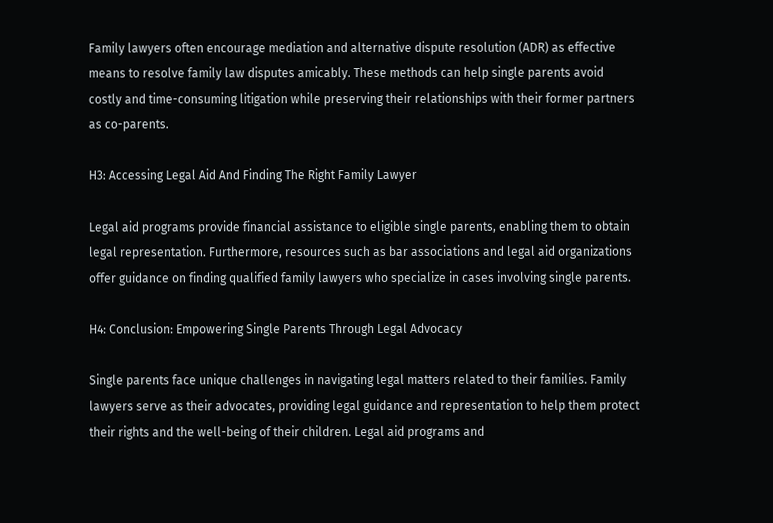Family lawyers often encourage mediation and alternative dispute resolution (ADR) as effective means to resolve family law disputes amicably. These methods can help single parents avoid costly and time-consuming litigation while preserving their relationships with their former partners as co-parents.

H3: Accessing Legal Aid And Finding The Right Family Lawyer

Legal aid programs provide financial assistance to eligible single parents, enabling them to obtain legal representation. Furthermore, resources such as bar associations and legal aid organizations offer guidance on finding qualified family lawyers who specialize in cases involving single parents.

H4: Conclusion: Empowering Single Parents Through Legal Advocacy

Single parents face unique challenges in navigating legal matters related to their families. Family lawyers serve as their advocates, providing legal guidance and representation to help them protect their rights and the well-being of their children. Legal aid programs and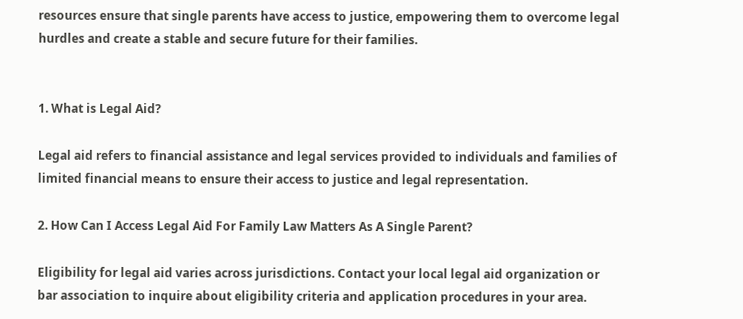resources ensure that single parents have access to justice, empowering them to overcome legal hurdles and create a stable and secure future for their families.


1. What is Legal Aid?

Legal aid refers to financial assistance and legal services provided to individuals and families of limited financial means to ensure their access to justice and legal representation.

2. How Can I Access Legal Aid For Family Law Matters As A Single Parent?

Eligibility for legal aid varies across jurisdictions. Contact your local legal aid organization or bar association to inquire about eligibility criteria and application procedures in your area.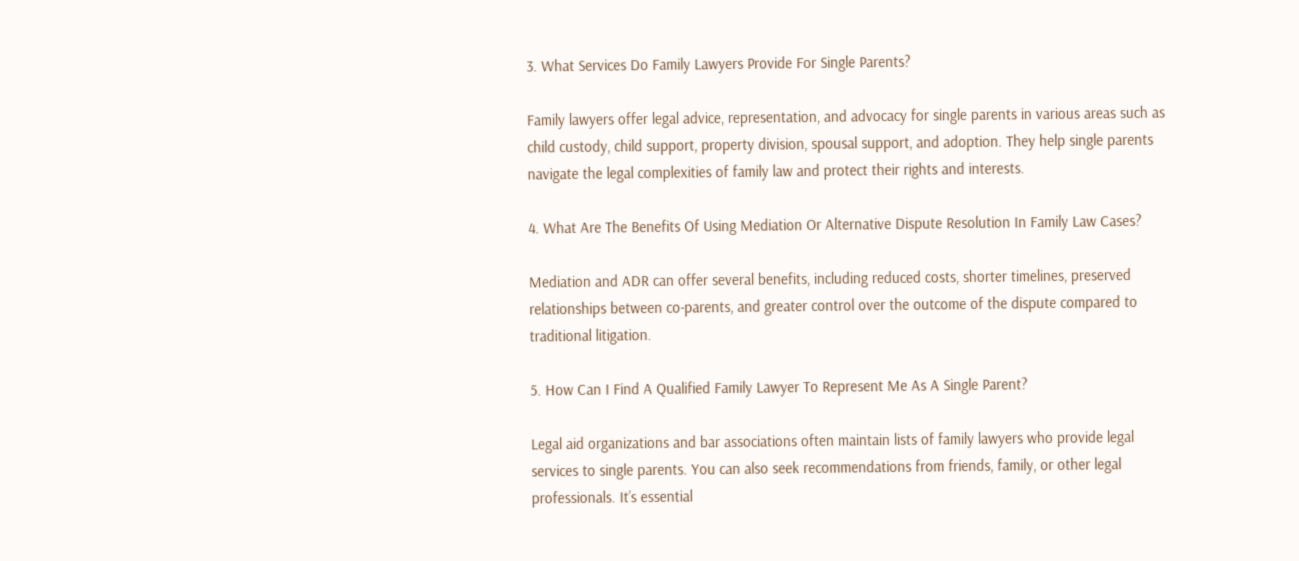3. What Services Do Family Lawyers Provide For Single Parents?

Family lawyers offer legal advice, representation, and advocacy for single parents in various areas such as child custody, child support, property division, spousal support, and adoption. They help single parents navigate the legal complexities of family law and protect their rights and interests.

4. What Are The Benefits Of Using Mediation Or Alternative Dispute Resolution In Family Law Cases?

Mediation and ADR can offer several benefits, including reduced costs, shorter timelines, preserved relationships between co-parents, and greater control over the outcome of the dispute compared to traditional litigation.

5. How Can I Find A Qualified Family Lawyer To Represent Me As A Single Parent?

Legal aid organizations and bar associations often maintain lists of family lawyers who provide legal services to single parents. You can also seek recommendations from friends, family, or other legal professionals. It’s essential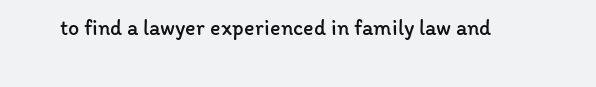to find a lawyer experienced in family law and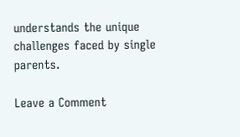understands the unique challenges faced by single parents.

Leave a Comment